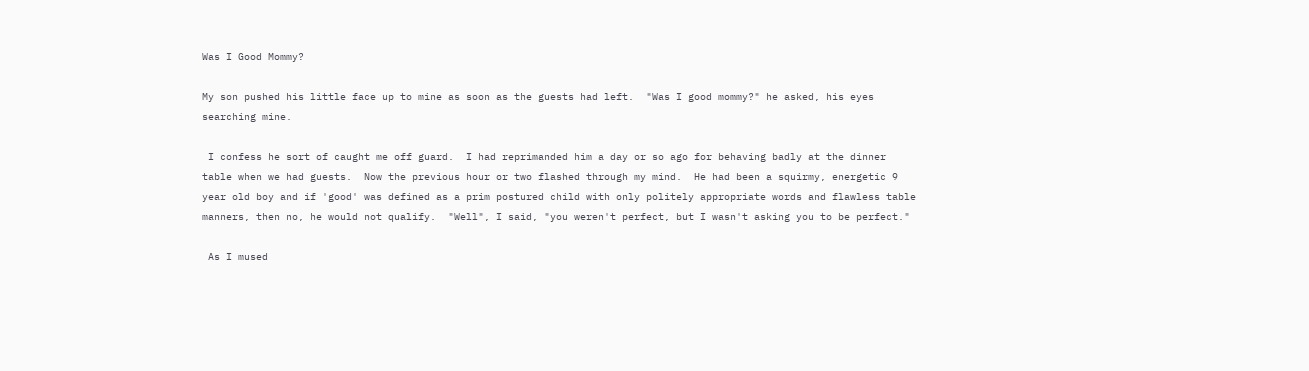Was I Good Mommy?

My son pushed his little face up to mine as soon as the guests had left.  "Was I good mommy?" he asked, his eyes searching mine.

 I confess he sort of caught me off guard.  I had reprimanded him a day or so ago for behaving badly at the dinner table when we had guests.  Now the previous hour or two flashed through my mind.  He had been a squirmy, energetic 9 year old boy and if 'good' was defined as a prim postured child with only politely appropriate words and flawless table manners, then no, he would not qualify.  "Well", I said, "you weren't perfect, but I wasn't asking you to be perfect."

 As I mused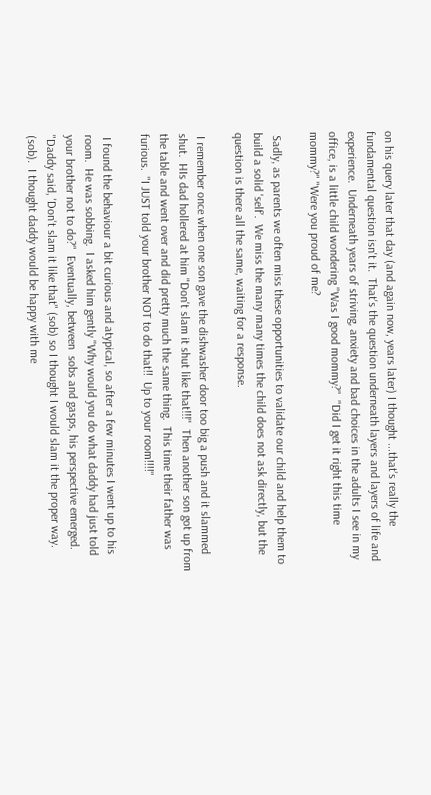on his query later that day (and again now, years later) I thought ...that's really the fundamental question isn't it.  That's the question underneath layers and layers of life and experience.  Underneath years of striving, anxiety and bad choices in the adults I see in my office, is a little child wondering "Was I good mommy?"  "Did I get it right this time mommy?" "Were you proud of me?

 Sadly, as parents we often miss these opportunities to validate our child and help them to build a solid 'self'.  We miss the many many times the child does not ask directly, but the question is there all the same, waiting for a response.

 I remember once when one son gave the dishwasher door too big a push and it slammed shut.  HIs dad hollered at him "Don't slam it shut like that!!!"  Then another son got up from the table and went over and did pretty much the same thing.  This time their father was furious.  "I JUST told your brother NOT to do that!!  Up to your room!!!!"

 I found the behaviour a bit curious and atypical, so after a few minutes I went up to his room.  He was sobbing.  I asked him gently "Why would you do what daddy had just told your brother not to do?"  Eventually, between  sobs and gasps, his perspective emerged.  "Daddy said, 'Don't slam it like that" (sob) so I thought I would slam it the proper way.  (sob).  I thought daddy would be happy with me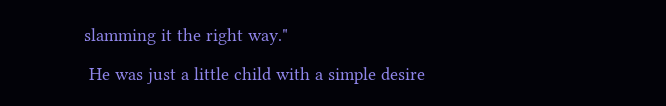slamming it the right way."

 He was just a little child with a simple desire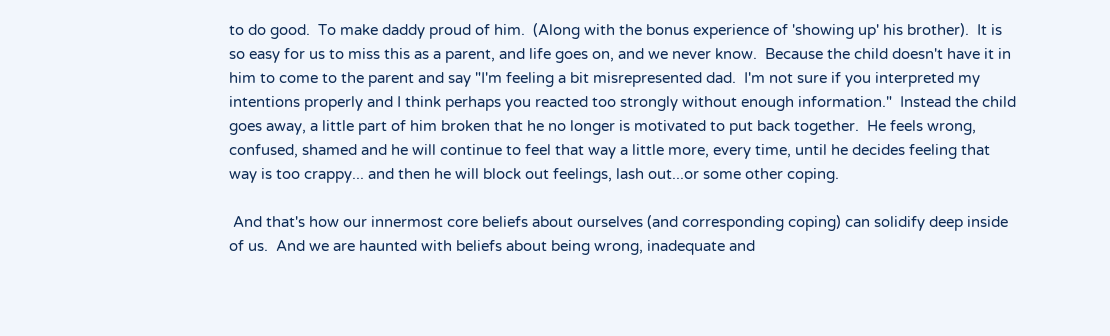to do good.  To make daddy proud of him.  (Along with the bonus experience of 'showing up' his brother).  It is so easy for us to miss this as a parent, and life goes on, and we never know.  Because the child doesn't have it in him to come to the parent and say "I'm feeling a bit misrepresented dad.  I'm not sure if you interpreted my intentions properly and I think perhaps you reacted too strongly without enough information."  Instead the child goes away, a little part of him broken that he no longer is motivated to put back together.  He feels wrong, confused, shamed and he will continue to feel that way a little more, every time, until he decides feeling that way is too crappy... and then he will block out feelings, lash out...or some other coping.

 And that's how our innermost core beliefs about ourselves (and corresponding coping) can solidify deep inside of us.  And we are haunted with beliefs about being wrong, inadequate and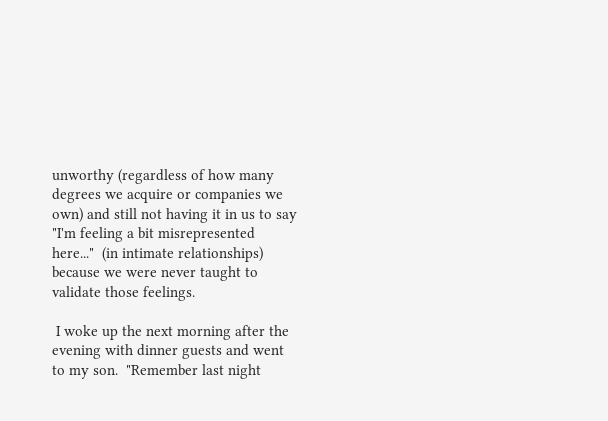unworthy (regardless of how many degrees we acquire or companies we own) and still not having it in us to say "I'm feeling a bit misrepresented here..."  (in intimate relationships) because we were never taught to validate those feelings.

 I woke up the next morning after the evening with dinner guests and went to my son.  "Remember last night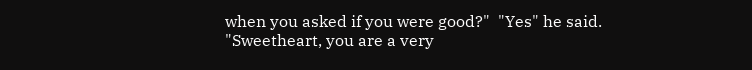when you asked if you were good?"  "Yes" he said.  "Sweetheart, you are a very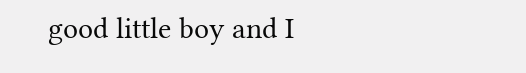good little boy and I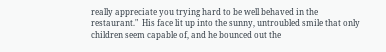really appreciate you trying hard to be well behaved in the restaurant."  His face lit up into the sunny, untroubled smile that only children seem capable of, and he bounced out the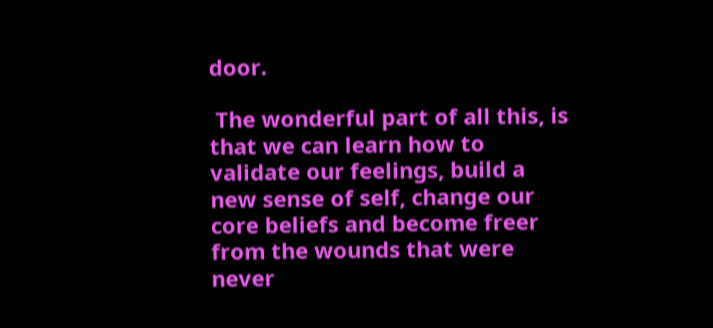door.

 The wonderful part of all this, is that we can learn how to validate our feelings, build a new sense of self, change our core beliefs and become freer from the wounds that were never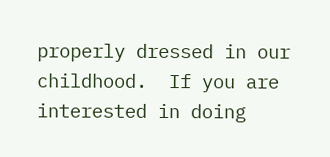properly dressed in our childhood.  If you are interested in doing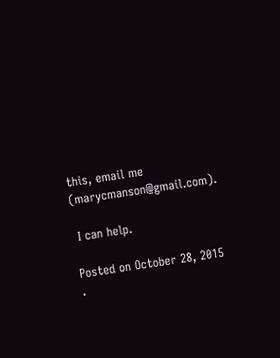this, email me (marycmanson@gmail.com).

 I can help.

Posted on October 28, 2015 .